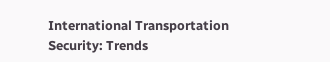International Transportation Security: Trends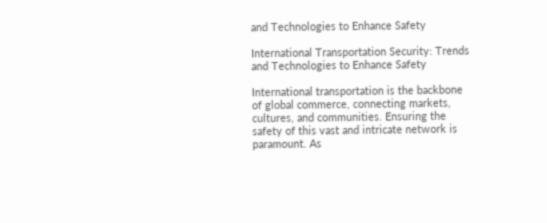and Technologies to Enhance Safety

International Transportation Security: Trends and Technologies to Enhance Safety

International transportation is the backbone of global commerce, connecting markets, cultures, and communities. Ensuring the safety of this vast and intricate network is paramount. As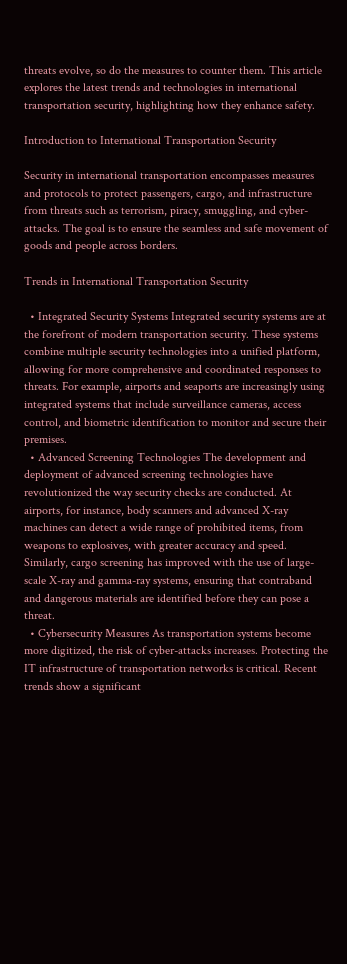threats evolve, so do the measures to counter them. This article explores the latest trends and technologies in international transportation security, highlighting how they enhance safety.

Introduction to International Transportation Security

Security in international transportation encompasses measures and protocols to protect passengers, cargo, and infrastructure from threats such as terrorism, piracy, smuggling, and cyber-attacks. The goal is to ensure the seamless and safe movement of goods and people across borders.

Trends in International Transportation Security

  • Integrated Security Systems Integrated security systems are at the forefront of modern transportation security. These systems combine multiple security technologies into a unified platform, allowing for more comprehensive and coordinated responses to threats. For example, airports and seaports are increasingly using integrated systems that include surveillance cameras, access control, and biometric identification to monitor and secure their premises.
  • Advanced Screening Technologies The development and deployment of advanced screening technologies have revolutionized the way security checks are conducted. At airports, for instance, body scanners and advanced X-ray machines can detect a wide range of prohibited items, from weapons to explosives, with greater accuracy and speed. Similarly, cargo screening has improved with the use of large-scale X-ray and gamma-ray systems, ensuring that contraband and dangerous materials are identified before they can pose a threat.
  • Cybersecurity Measures As transportation systems become more digitized, the risk of cyber-attacks increases. Protecting the IT infrastructure of transportation networks is critical. Recent trends show a significant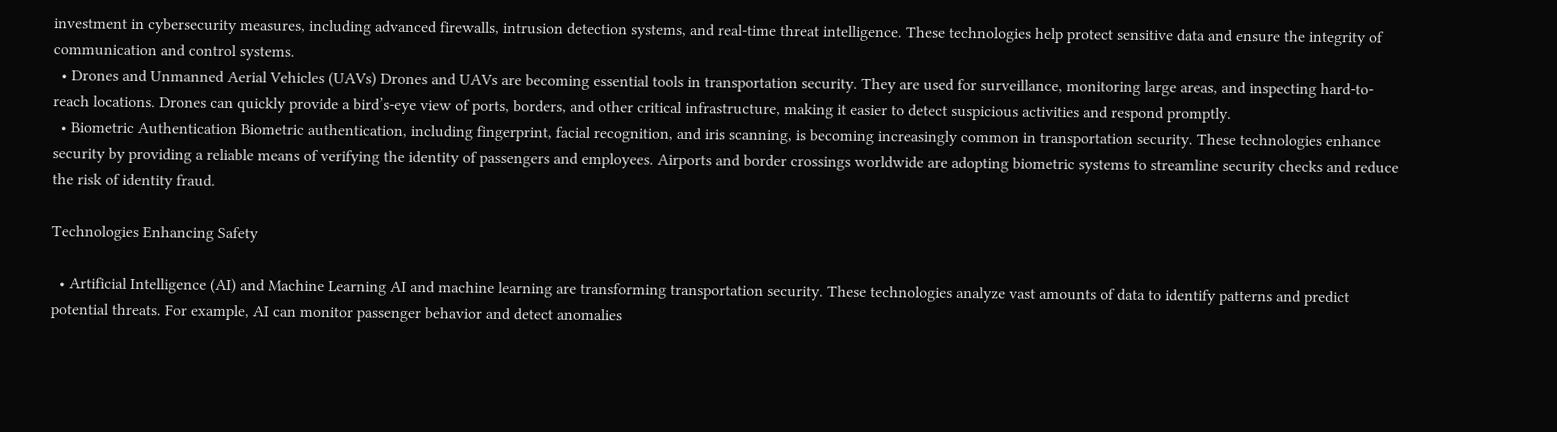investment in cybersecurity measures, including advanced firewalls, intrusion detection systems, and real-time threat intelligence. These technologies help protect sensitive data and ensure the integrity of communication and control systems.
  • Drones and Unmanned Aerial Vehicles (UAVs) Drones and UAVs are becoming essential tools in transportation security. They are used for surveillance, monitoring large areas, and inspecting hard-to-reach locations. Drones can quickly provide a bird’s-eye view of ports, borders, and other critical infrastructure, making it easier to detect suspicious activities and respond promptly.
  • Biometric Authentication Biometric authentication, including fingerprint, facial recognition, and iris scanning, is becoming increasingly common in transportation security. These technologies enhance security by providing a reliable means of verifying the identity of passengers and employees. Airports and border crossings worldwide are adopting biometric systems to streamline security checks and reduce the risk of identity fraud.

Technologies Enhancing Safety

  • Artificial Intelligence (AI) and Machine Learning AI and machine learning are transforming transportation security. These technologies analyze vast amounts of data to identify patterns and predict potential threats. For example, AI can monitor passenger behavior and detect anomalies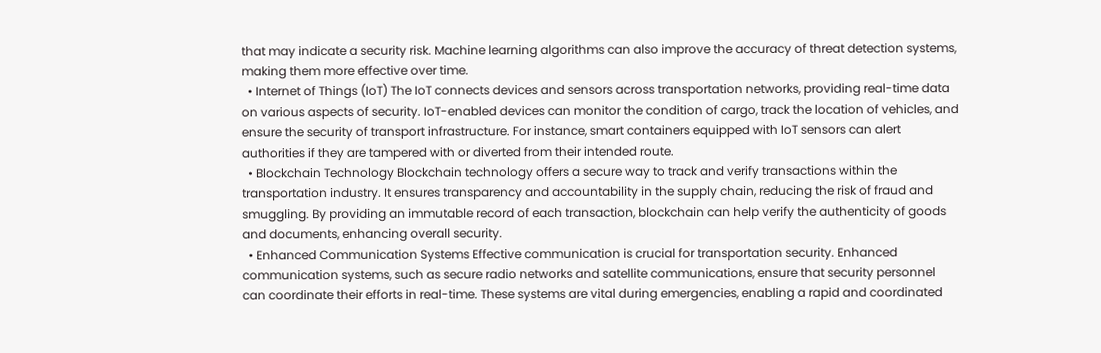that may indicate a security risk. Machine learning algorithms can also improve the accuracy of threat detection systems, making them more effective over time.
  • Internet of Things (IoT) The IoT connects devices and sensors across transportation networks, providing real-time data on various aspects of security. IoT-enabled devices can monitor the condition of cargo, track the location of vehicles, and ensure the security of transport infrastructure. For instance, smart containers equipped with IoT sensors can alert authorities if they are tampered with or diverted from their intended route.
  • Blockchain Technology Blockchain technology offers a secure way to track and verify transactions within the transportation industry. It ensures transparency and accountability in the supply chain, reducing the risk of fraud and smuggling. By providing an immutable record of each transaction, blockchain can help verify the authenticity of goods and documents, enhancing overall security.
  • Enhanced Communication Systems Effective communication is crucial for transportation security. Enhanced communication systems, such as secure radio networks and satellite communications, ensure that security personnel can coordinate their efforts in real-time. These systems are vital during emergencies, enabling a rapid and coordinated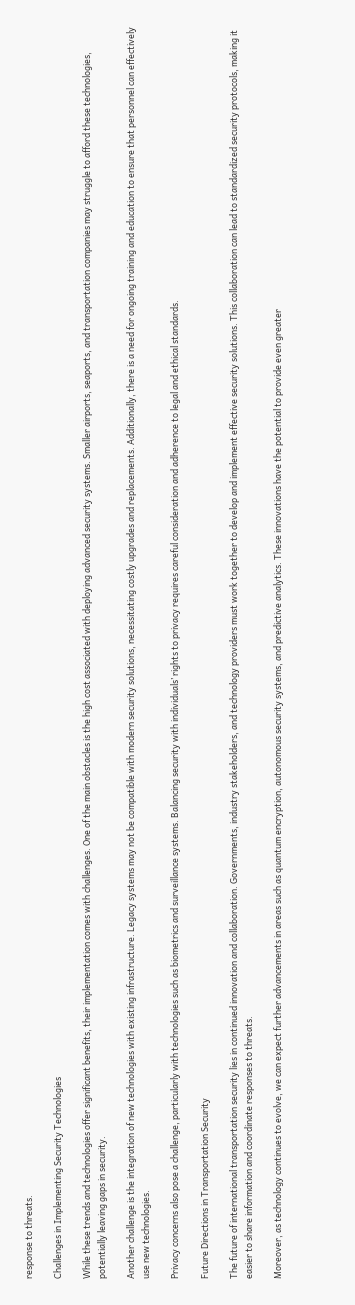response to threats.

Challenges in Implementing Security Technologies

While these trends and technologies offer significant benefits, their implementation comes with challenges. One of the main obstacles is the high cost associated with deploying advanced security systems. Smaller airports, seaports, and transportation companies may struggle to afford these technologies, potentially leaving gaps in security.

Another challenge is the integration of new technologies with existing infrastructure. Legacy systems may not be compatible with modern security solutions, necessitating costly upgrades and replacements. Additionally, there is a need for ongoing training and education to ensure that personnel can effectively use new technologies.

Privacy concerns also pose a challenge, particularly with technologies such as biometrics and surveillance systems. Balancing security with individuals’ rights to privacy requires careful consideration and adherence to legal and ethical standards.

Future Directions in Transportation Security

The future of international transportation security lies in continued innovation and collaboration. Governments, industry stakeholders, and technology providers must work together to develop and implement effective security solutions. This collaboration can lead to standardized security protocols, making it easier to share information and coordinate responses to threats.

Moreover, as technology continues to evolve, we can expect further advancements in areas such as quantum encryption, autonomous security systems, and predictive analytics. These innovations have the potential to provide even greater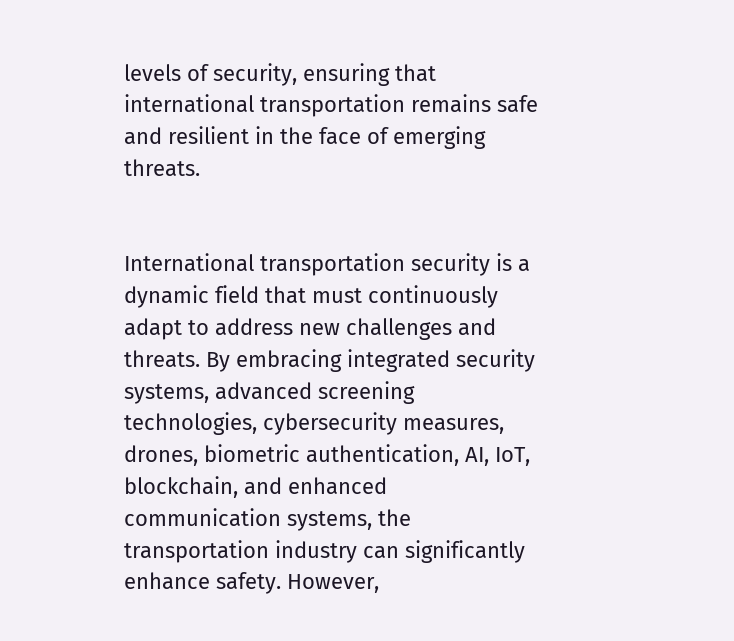levels of security, ensuring that international transportation remains safe and resilient in the face of emerging threats.


International transportation security is a dynamic field that must continuously adapt to address new challenges and threats. By embracing integrated security systems, advanced screening technologies, cybersecurity measures, drones, biometric authentication, AI, IoT, blockchain, and enhanced communication systems, the transportation industry can significantly enhance safety. However,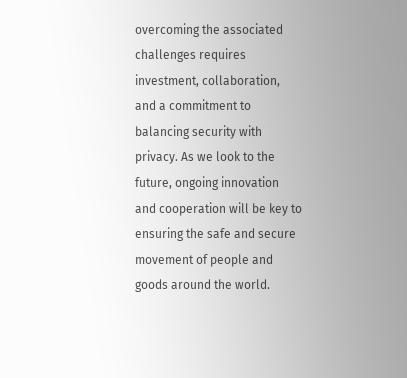overcoming the associated challenges requires investment, collaboration, and a commitment to balancing security with privacy. As we look to the future, ongoing innovation and cooperation will be key to ensuring the safe and secure movement of people and goods around the world.